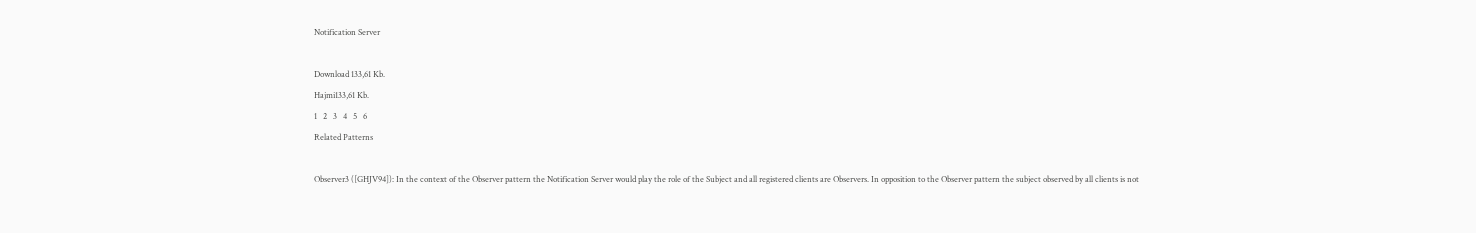Notification Server

Download 133,61 Kb.
Hajmi133,61 Kb.
1   2   3   4   5   6
Related Patterns

Observer3 ([GHJV94]): In the context of the Observer pattern the Notification Server would play the role of the Subject and all registered clients are Observers. In opposition to the Observer pattern the subject observed by all clients is not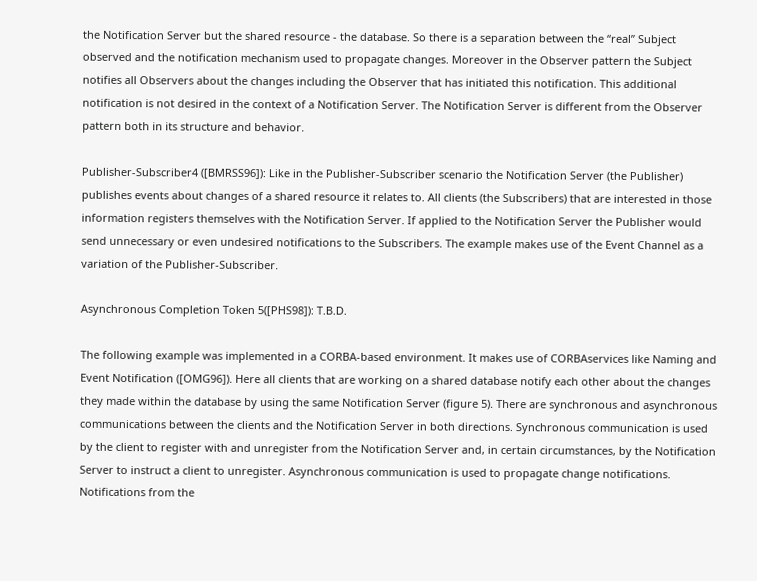the Notification Server but the shared resource - the database. So there is a separation between the “real” Subject observed and the notification mechanism used to propagate changes. Moreover in the Observer pattern the Subject notifies all Observers about the changes including the Observer that has initiated this notification. This additional notification is not desired in the context of a Notification Server. The Notification Server is different from the Observer pattern both in its structure and behavior.

Publisher-Subscriber4 ([BMRSS96]): Like in the Publisher-Subscriber scenario the Notification Server (the Publisher) publishes events about changes of a shared resource it relates to. All clients (the Subscribers) that are interested in those information registers themselves with the Notification Server. If applied to the Notification Server the Publisher would send unnecessary or even undesired notifications to the Subscribers. The example makes use of the Event Channel as a variation of the Publisher-Subscriber.

Asynchronous Completion Token 5([PHS98]): T.B.D.

The following example was implemented in a CORBA-based environment. It makes use of CORBAservices like Naming and Event Notification ([OMG96]). Here all clients that are working on a shared database notify each other about the changes they made within the database by using the same Notification Server (figure 5). There are synchronous and asynchronous communications between the clients and the Notification Server in both directions. Synchronous communication is used by the client to register with and unregister from the Notification Server and, in certain circumstances, by the Notification Server to instruct a client to unregister. Asynchronous communication is used to propagate change notifications. Notifications from the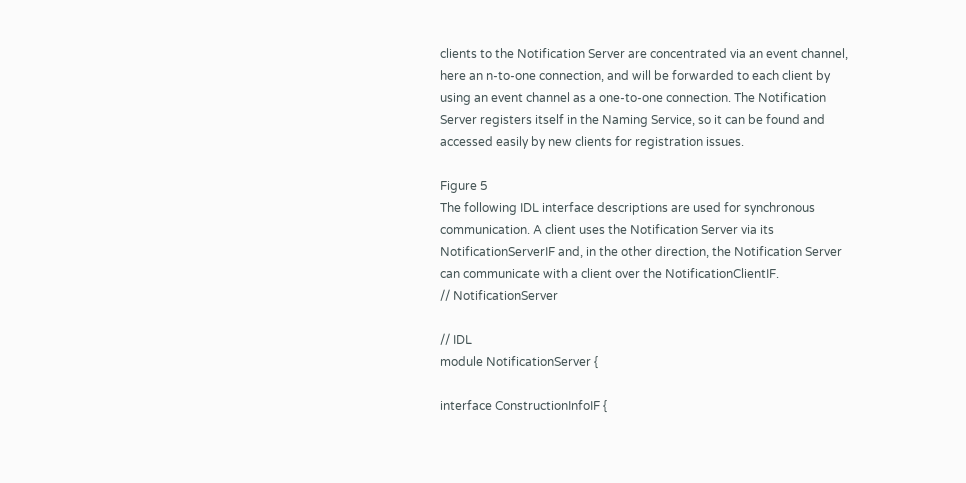clients to the Notification Server are concentrated via an event channel, here an n-to-one connection, and will be forwarded to each client by using an event channel as a one-to-one connection. The Notification Server registers itself in the Naming Service, so it can be found and accessed easily by new clients for registration issues.

Figure 5
The following IDL interface descriptions are used for synchronous communication. A client uses the Notification Server via its NotificationServerIF and, in the other direction, the Notification Server can communicate with a client over the NotificationClientIF.
// NotificationServer

// IDL
module NotificationServer {

interface ConstructionInfoIF {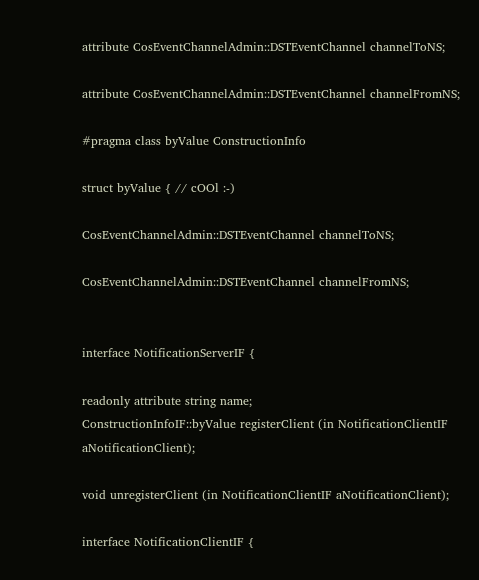attribute CosEventChannelAdmin::DSTEventChannel channelToNS;

attribute CosEventChannelAdmin::DSTEventChannel channelFromNS;

#pragma class byValue ConstructionInfo

struct byValue { // cOOl :-)

CosEventChannelAdmin::DSTEventChannel channelToNS;

CosEventChannelAdmin::DSTEventChannel channelFromNS;


interface NotificationServerIF {

readonly attribute string name;
ConstructionInfoIF::byValue registerClient (in NotificationClientIF aNotificationClient);

void unregisterClient (in NotificationClientIF aNotificationClient);

interface NotificationClientIF {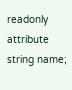readonly attribute string name;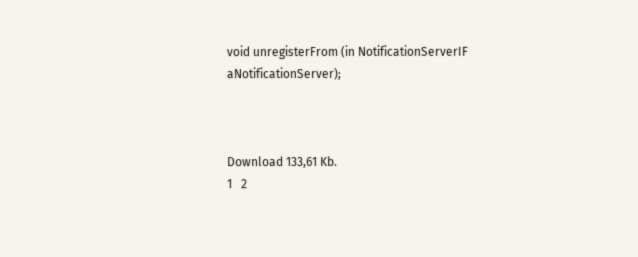void unregisterFrom (in NotificationServerIF aNotificationServer);



Download 133,61 Kb.
1   2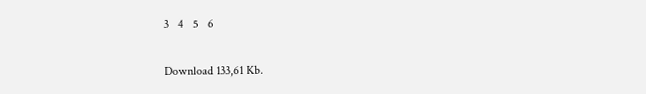3   4   5   6

Download 133,61 Kb.